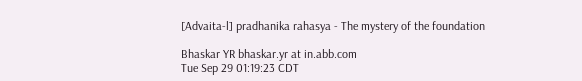[Advaita-l] pradhanika rahasya - The mystery of the foundation

Bhaskar YR bhaskar.yr at in.abb.com
Tue Sep 29 01:19:23 CDT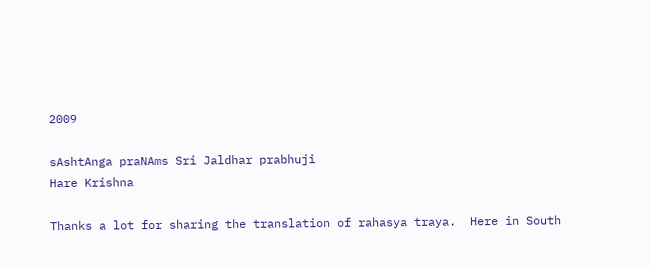2009

sAshtAnga praNAms Sri Jaldhar prabhuji
Hare Krishna

Thanks a lot for sharing the translation of rahasya traya.  Here in South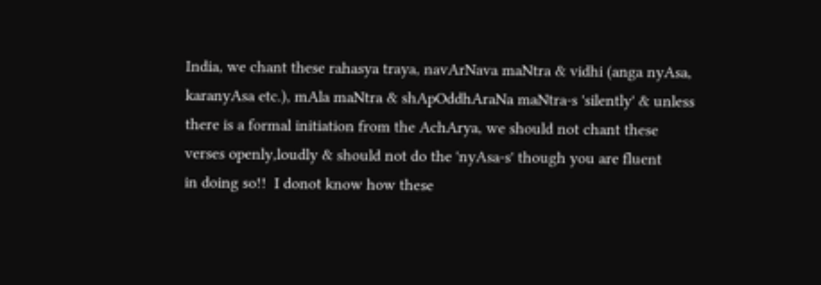India, we chant these rahasya traya, navArNava maNtra & vidhi (anga nyAsa,
karanyAsa etc.), mAla maNtra & shApOddhAraNa maNtra-s 'silently' & unless
there is a formal initiation from the AchArya, we should not chant these
verses openly,loudly & should not do the 'nyAsa-s' though you are fluent
in doing so!!  I donot know how these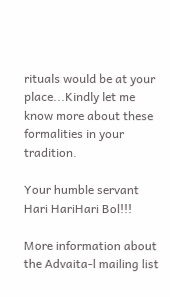rituals would be at your
place...Kindly let me know more about these formalities in your tradition.

Your humble servant
Hari HariHari Bol!!!

More information about the Advaita-l mailing list